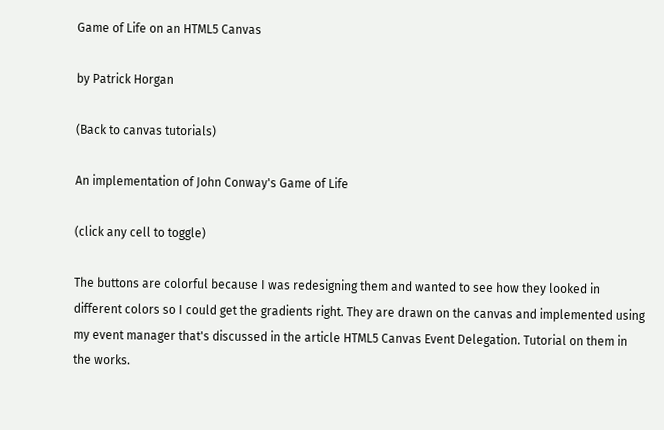Game of Life on an HTML5 Canvas

by Patrick Horgan

(Back to canvas tutorials)

An implementation of John Conway's Game of Life

(click any cell to toggle)

The buttons are colorful because I was redesigning them and wanted to see how they looked in different colors so I could get the gradients right. They are drawn on the canvas and implemented using my event manager that's discussed in the article HTML5 Canvas Event Delegation. Tutorial on them in the works.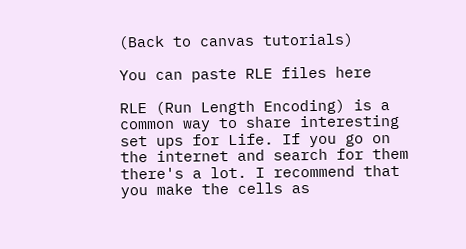(Back to canvas tutorials)

You can paste RLE files here

RLE (Run Length Encoding) is a common way to share interesting set ups for Life. If you go on the internet and search for them there's a lot. I recommend that you make the cells as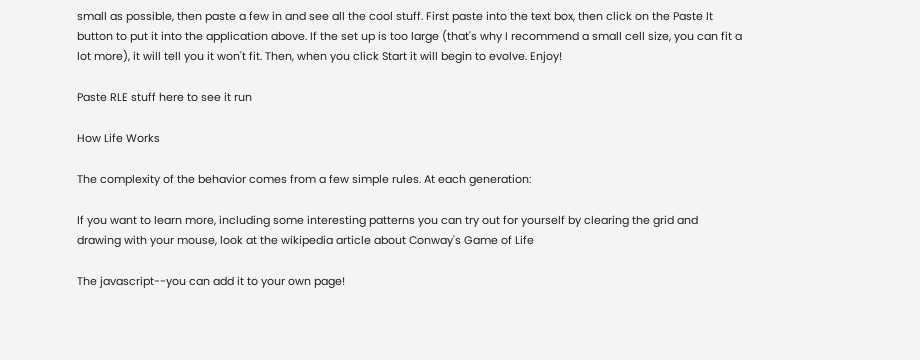small as possible, then paste a few in and see all the cool stuff. First paste into the text box, then click on the Paste It button to put it into the application above. If the set up is too large (that's why I recommend a small cell size, you can fit a lot more), it will tell you it won't fit. Then, when you click Start it will begin to evolve. Enjoy!

Paste RLE stuff here to see it run

How Life Works

The complexity of the behavior comes from a few simple rules. At each generation:

If you want to learn more, including some interesting patterns you can try out for yourself by clearing the grid and drawing with your mouse, look at the wikipedia article about Conway's Game of Life

The javascript--you can add it to your own page!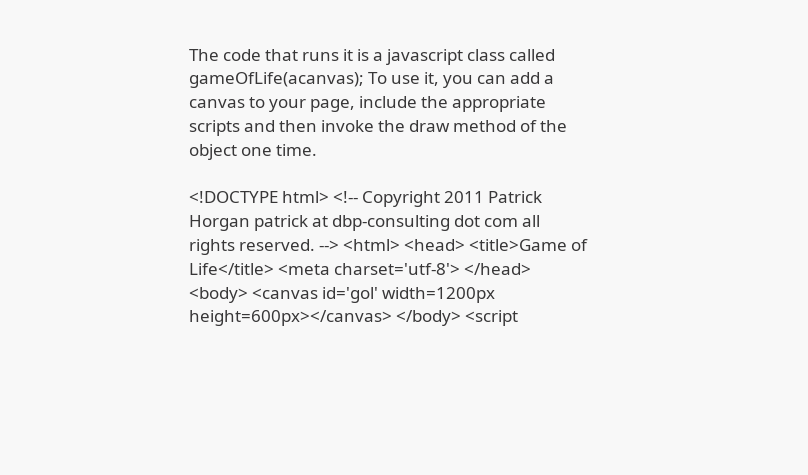The code that runs it is a javascript class called gameOfLife(acanvas); To use it, you can add a canvas to your page, include the appropriate scripts and then invoke the draw method of the object one time.

<!DOCTYPE html> <!-- Copyright 2011 Patrick Horgan patrick at dbp-consulting dot com all rights reserved. --> <html> <head> <title>Game of Life</title> <meta charset='utf-8'> </head> <body> <canvas id='gol' width=1200px height=600px></canvas> </body> <script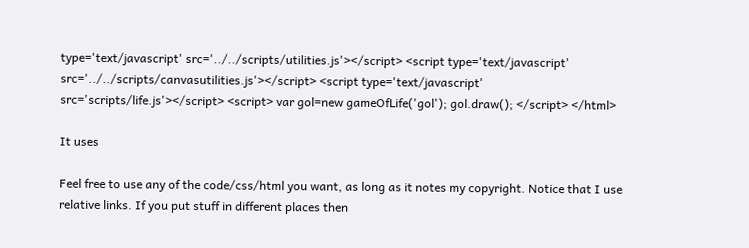type='text/javascript' src='../../scripts/utilities.js'></script> <script type='text/javascript' src='../../scripts/canvasutilities.js'></script> <script type='text/javascript' src='scripts/life.js'></script> <script> var gol=new gameOfLife('gol'); gol.draw(); </script> </html>

It uses

Feel free to use any of the code/css/html you want, as long as it notes my copyright. Notice that I use relative links. If you put stuff in different places then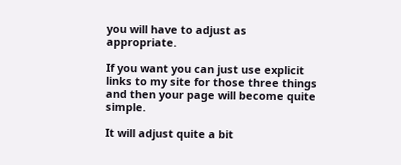you will have to adjust as appropriate.

If you want you can just use explicit links to my site for those three things and then your page will become quite simple.

It will adjust quite a bit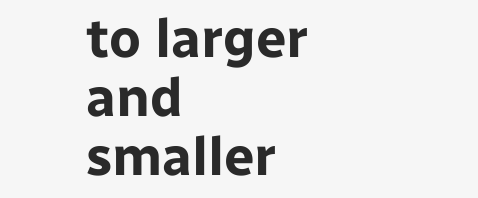to larger and smaller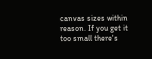canvas sizes within reason. If you get it too small there's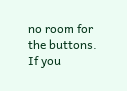no room for the buttons. If you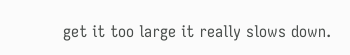get it too large it really slows down.